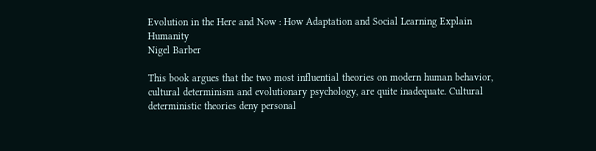Evolution in the Here and Now : How Adaptation and Social Learning Explain Humanity
Nigel Barber

This book argues that the two most influential theories on modern human behavior, cultural determinism and evolutionary psychology, are quite inadequate. Cultural deterministic theories deny personal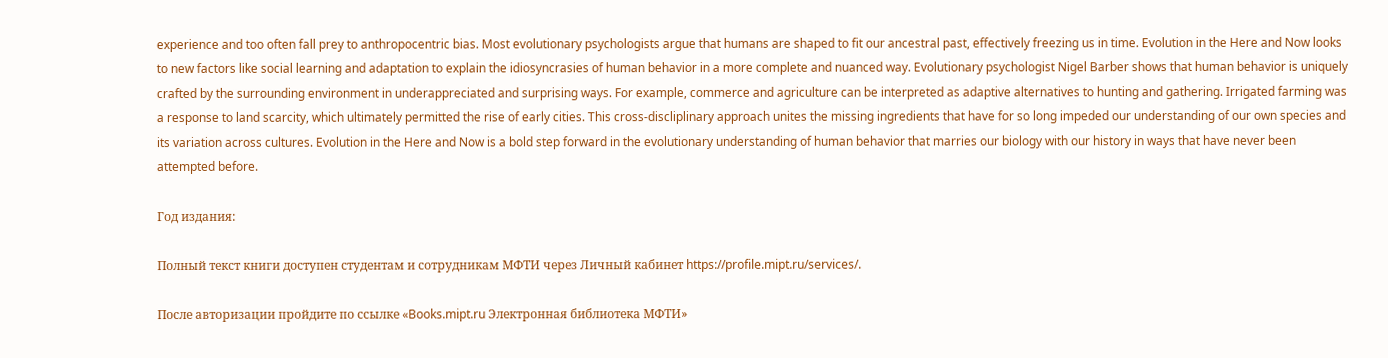experience and too often fall prey to anthropocentric bias. Most evolutionary psychologists argue that humans are shaped to fit our ancestral past, effectively freezing us in time. Evolution in the Here and Now looks to new factors like social learning and adaptation to explain the idiosyncrasies of human behavior in a more complete and nuanced way. Evolutionary psychologist Nigel Barber shows that human behavior is uniquely crafted by the surrounding environment in underappreciated and surprising ways. For example, commerce and agriculture can be interpreted as adaptive alternatives to hunting and gathering. Irrigated farming was a response to land scarcity, which ultimately permitted the rise of early cities. This cross-discliplinary approach unites the missing ingredients that have for so long impeded our understanding of our own species and its variation across cultures. Evolution in the Here and Now is a bold step forward in the evolutionary understanding of human behavior that marries our biology with our history in ways that have never been attempted before.

Год издания:

Полный текст книги доступен студентам и сотрудникам МФТИ через Личный кабинет https://profile.mipt.ru/services/.

После авторизации пройдите по ссылке «Books.mipt.ru Электронная библиотека МФТИ»